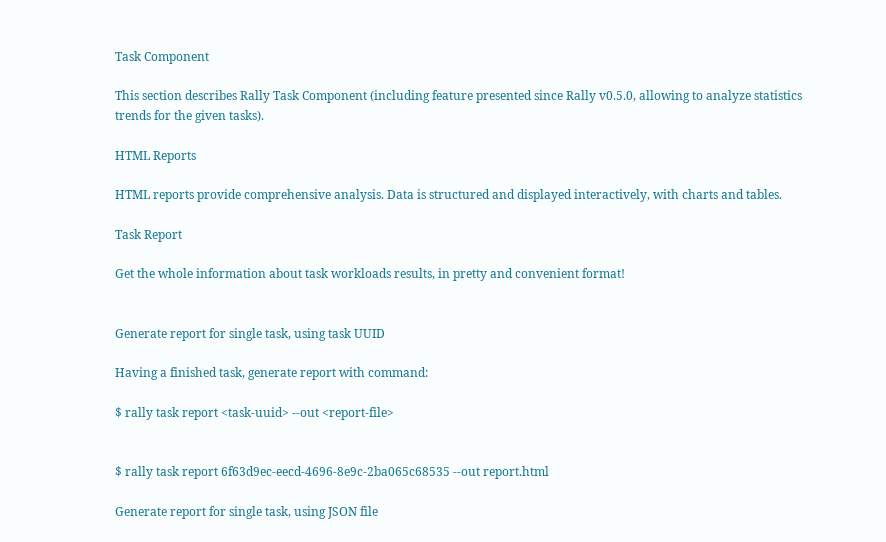Task Component

This section describes Rally Task Component (including feature presented since Rally v0.5.0, allowing to analyze statistics trends for the given tasks).

HTML Reports

HTML reports provide comprehensive analysis. Data is structured and displayed interactively, with charts and tables.

Task Report

Get the whole information about task workloads results, in pretty and convenient format!


Generate report for single task, using task UUID

Having a finished task, generate report with command:

$ rally task report <task-uuid> --out <report-file>


$ rally task report 6f63d9ec-eecd-4696-8e9c-2ba065c68535 --out report.html

Generate report for single task, using JSON file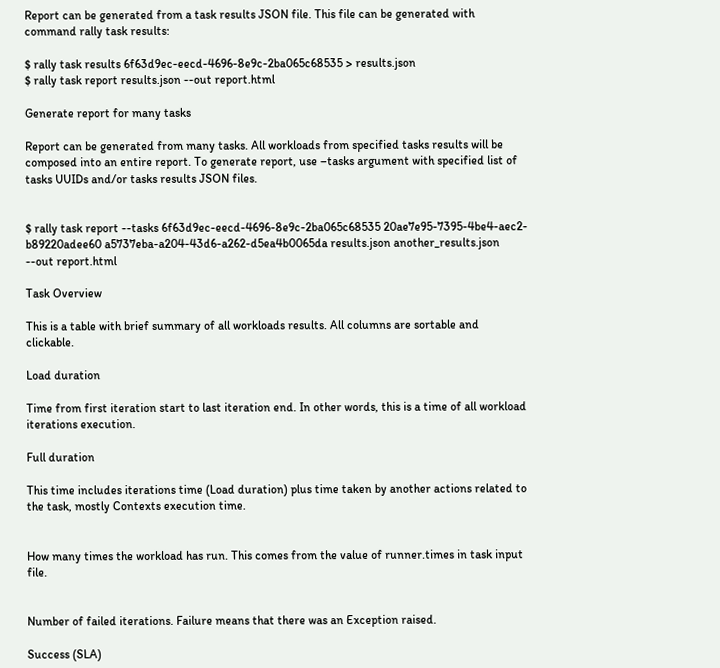Report can be generated from a task results JSON file. This file can be generated with command rally task results:

$ rally task results 6f63d9ec-eecd-4696-8e9c-2ba065c68535 > results.json
$ rally task report results.json --out report.html

Generate report for many tasks

Report can be generated from many tasks. All workloads from specified tasks results will be composed into an entire report. To generate report, use –tasks argument with specified list of tasks UUIDs and/or tasks results JSON files.


$ rally task report --tasks 6f63d9ec-eecd-4696-8e9c-2ba065c68535 20ae7e95-7395-4be4-aec2-b89220adee60 a5737eba-a204-43d6-a262-d5ea4b0065da results.json another_results.json --out report.html

Task Overview

This is a table with brief summary of all workloads results. All columns are sortable and clickable.

Load duration

Time from first iteration start to last iteration end. In other words, this is a time of all workload iterations execution.

Full duration

This time includes iterations time (Load duration) plus time taken by another actions related to the task, mostly Contexts execution time.


How many times the workload has run. This comes from the value of runner.times in task input file.


Number of failed iterations. Failure means that there was an Exception raised.

Success (SLA)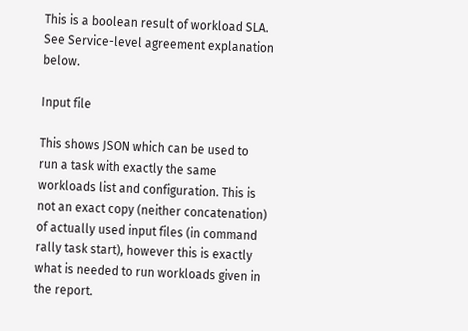This is a boolean result of workload SLA. See Service-level agreement explanation below.

Input file

This shows JSON which can be used to run a task with exactly the same workloads list and configuration. This is not an exact copy (neither concatenation) of actually used input files (in command rally task start), however this is exactly what is needed to run workloads given in the report.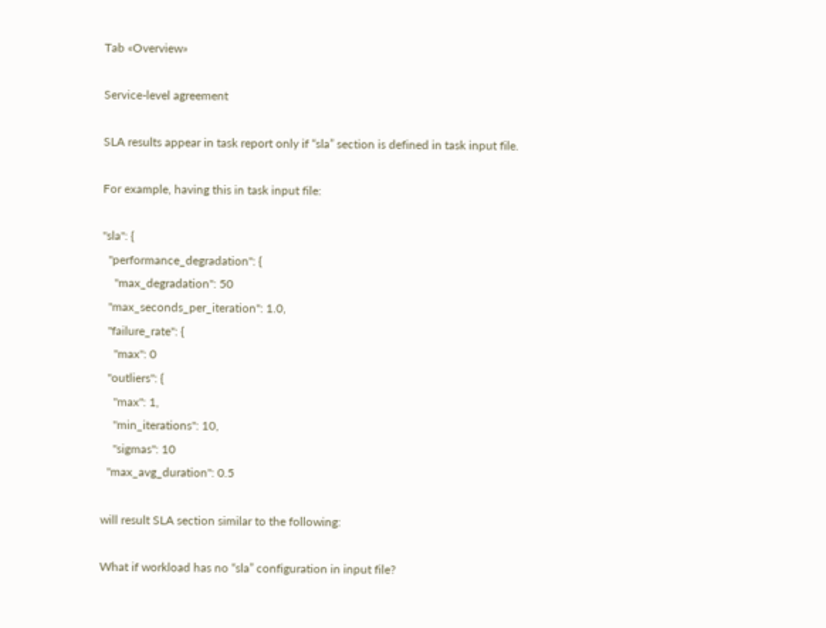Tab «Overview»

Service-level agreement

SLA results appear in task report only if “sla” section is defined in task input file.

For example, having this in task input file:

"sla": {
  "performance_degradation": {
    "max_degradation": 50
  "max_seconds_per_iteration": 1.0,
  "failure_rate": {
    "max": 0
  "outliers": {
    "max": 1,
    "min_iterations": 10,
    "sigmas": 10
  "max_avg_duration": 0.5

will result SLA section similar to the following:

What if workload has no “sla” configuration in input file?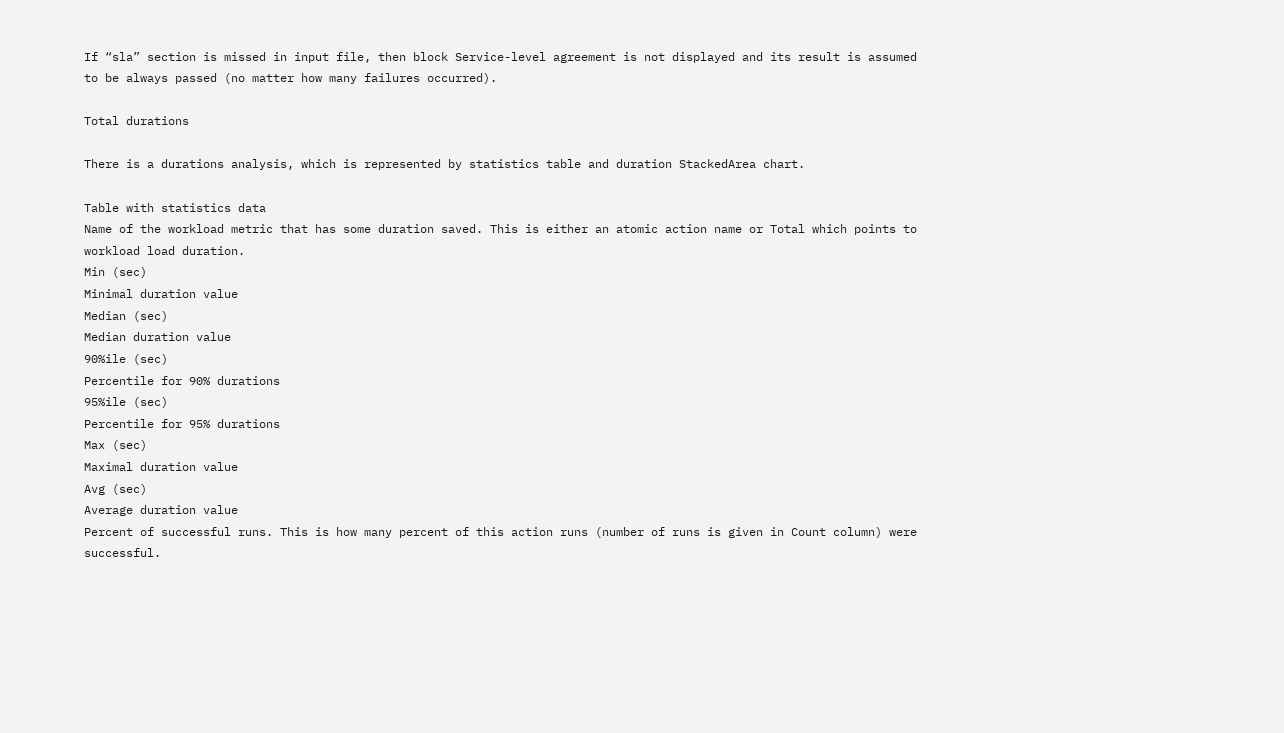If “sla” section is missed in input file, then block Service-level agreement is not displayed and its result is assumed to be always passed (no matter how many failures occurred).

Total durations

There is a durations analysis, which is represented by statistics table and duration StackedArea chart.

Table with statistics data
Name of the workload metric that has some duration saved. This is either an atomic action name or Total which points to workload load duration.
Min (sec)
Minimal duration value
Median (sec)
Median duration value
90%ile (sec)
Percentile for 90% durations
95%ile (sec)
Percentile for 95% durations
Max (sec)
Maximal duration value
Avg (sec)
Average duration value
Percent of successful runs. This is how many percent of this action runs (number of runs is given in Count column) were successful.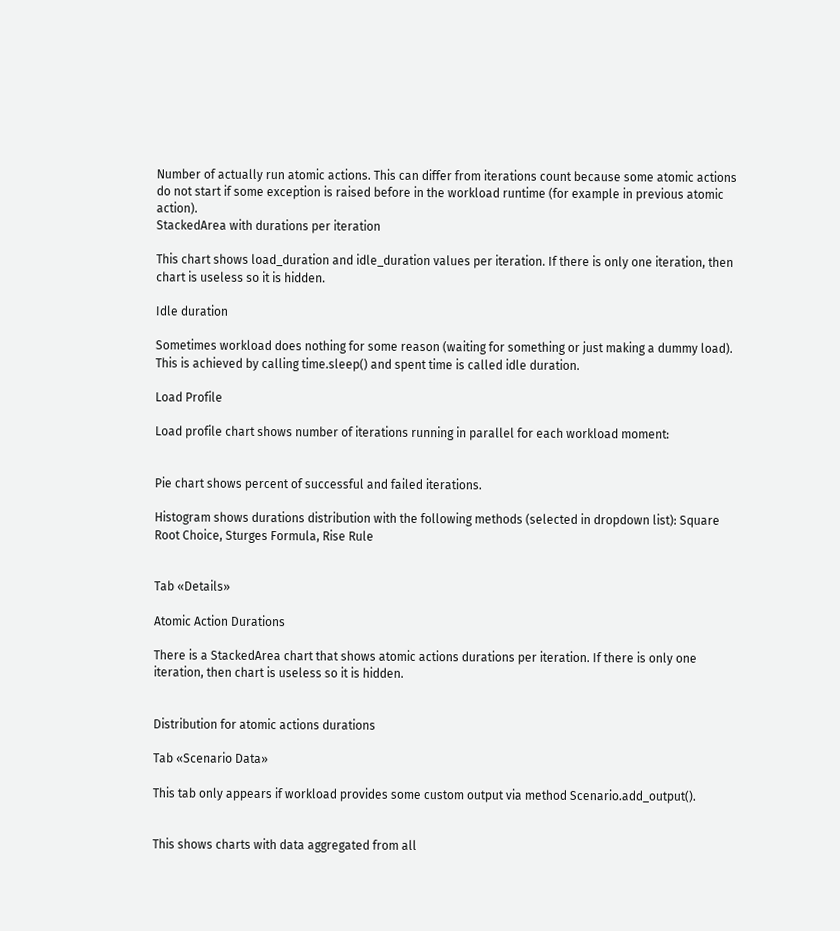Number of actually run atomic actions. This can differ from iterations count because some atomic actions do not start if some exception is raised before in the workload runtime (for example in previous atomic action).
StackedArea with durations per iteration

This chart shows load_duration and idle_duration values per iteration. If there is only one iteration, then chart is useless so it is hidden.

Idle duration

Sometimes workload does nothing for some reason (waiting for something or just making a dummy load). This is achieved by calling time.sleep() and spent time is called idle duration.

Load Profile

Load profile chart shows number of iterations running in parallel for each workload moment:


Pie chart shows percent of successful and failed iterations.

Histogram shows durations distribution with the following methods (selected in dropdown list): Square Root Choice, Sturges Formula, Rise Rule


Tab «Details»

Atomic Action Durations

There is a StackedArea chart that shows atomic actions durations per iteration. If there is only one iteration, then chart is useless so it is hidden.


Distribution for atomic actions durations

Tab «Scenario Data»

This tab only appears if workload provides some custom output via method Scenario.add_output().


This shows charts with data aggregated from all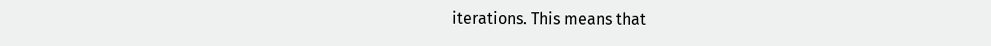iterations. This means that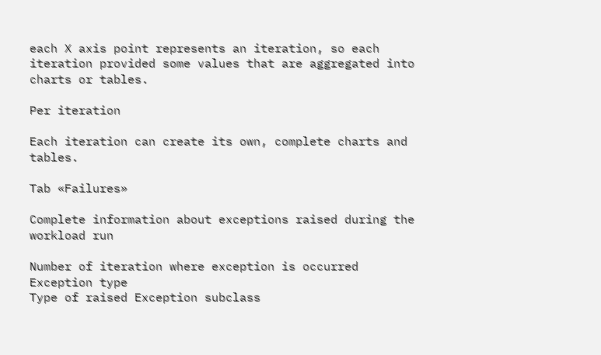each X axis point represents an iteration, so each iteration provided some values that are aggregated into charts or tables.

Per iteration

Each iteration can create its own, complete charts and tables.

Tab «Failures»

Complete information about exceptions raised during the workload run

Number of iteration where exception is occurred
Exception type
Type of raised Exception subclass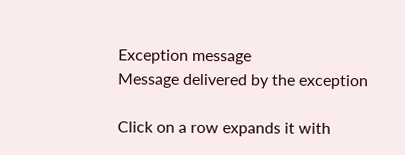Exception message
Message delivered by the exception

Click on a row expands it with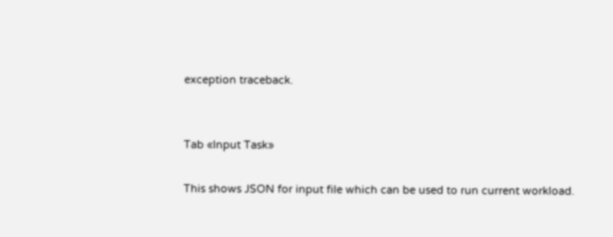exception traceback.


Tab «Input Task»

This shows JSON for input file which can be used to run current workload.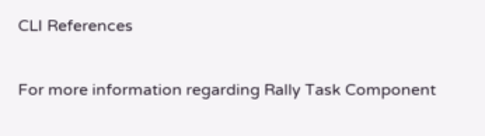CLI References

For more information regarding Rally Task Component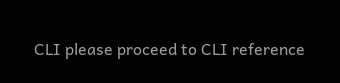CLI please proceed to CLI reference